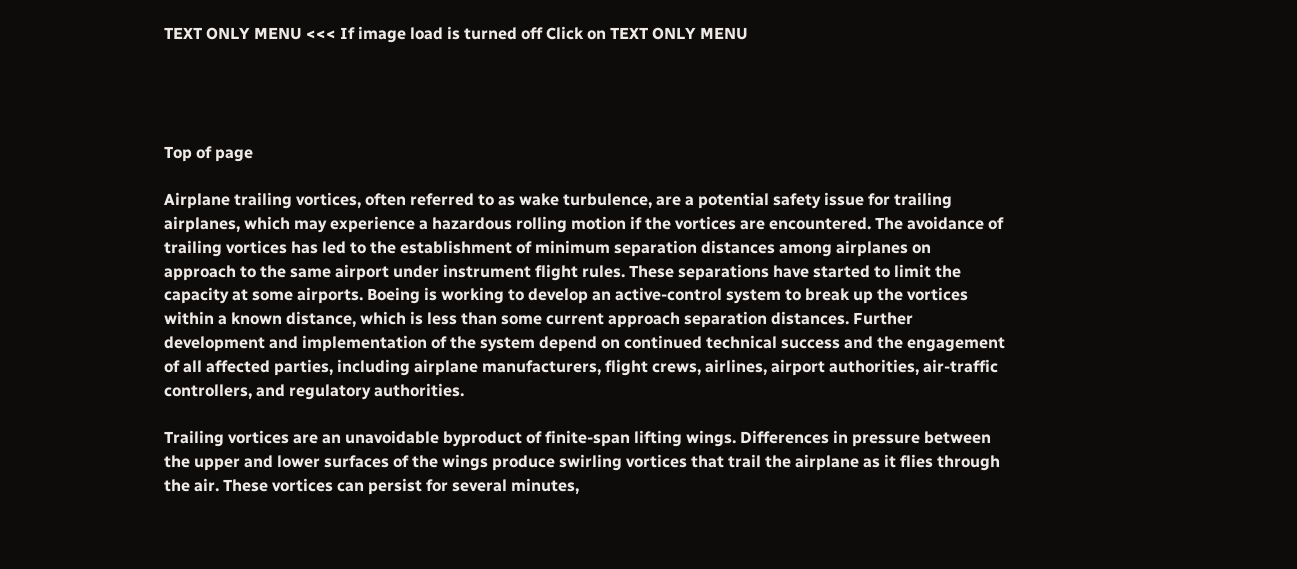TEXT ONLY MENU <<< If image load is turned off Click on TEXT ONLY MENU




Top of page

Airplane trailing vortices, often referred to as wake turbulence, are a potential safety issue for trailing airplanes, which may experience a hazardous rolling motion if the vortices are encountered. The avoidance of trailing vortices has led to the establishment of minimum separation distances among airplanes on approach to the same airport under instrument flight rules. These separations have started to limit the capacity at some airports. Boeing is working to develop an active-control system to break up the vortices within a known distance, which is less than some current approach separation distances. Further development and implementation of the system depend on continued technical success and the engagement of all affected parties, including airplane manufacturers, flight crews, airlines, airport authorities, air-traffic controllers, and regulatory authorities.

Trailing vortices are an unavoidable byproduct of finite-span lifting wings. Differences in pressure between the upper and lower surfaces of the wings produce swirling vortices that trail the airplane as it flies through the air. These vortices can persist for several minutes,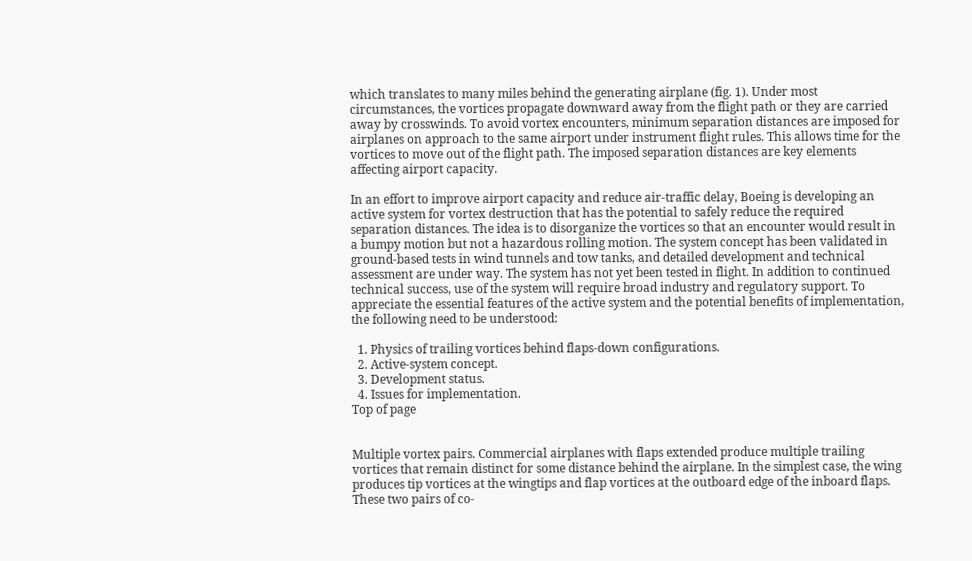which translates to many miles behind the generating airplane (fig. 1). Under most circumstances, the vortices propagate downward away from the flight path or they are carried away by crosswinds. To avoid vortex encounters, minimum separation distances are imposed for airplanes on approach to the same airport under instrument flight rules. This allows time for the vortices to move out of the flight path. The imposed separation distances are key elements affecting airport capacity.

In an effort to improve airport capacity and reduce air-traffic delay, Boeing is developing an active system for vortex destruction that has the potential to safely reduce the required separation distances. The idea is to disorganize the vortices so that an encounter would result in a bumpy motion but not a hazardous rolling motion. The system concept has been validated in ground-based tests in wind tunnels and tow tanks, and detailed development and technical assessment are under way. The system has not yet been tested in flight. In addition to continued technical success, use of the system will require broad industry and regulatory support. To appreciate the essential features of the active system and the potential benefits of implementation, the following need to be understood:

  1. Physics of trailing vortices behind flaps-down configurations.
  2. Active-system concept.
  3. Development status.
  4. Issues for implementation.
Top of page


Multiple vortex pairs. Commercial airplanes with flaps extended produce multiple trailing vortices that remain distinct for some distance behind the airplane. In the simplest case, the wing produces tip vortices at the wingtips and flap vortices at the outboard edge of the inboard flaps. These two pairs of co-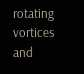rotating vortices and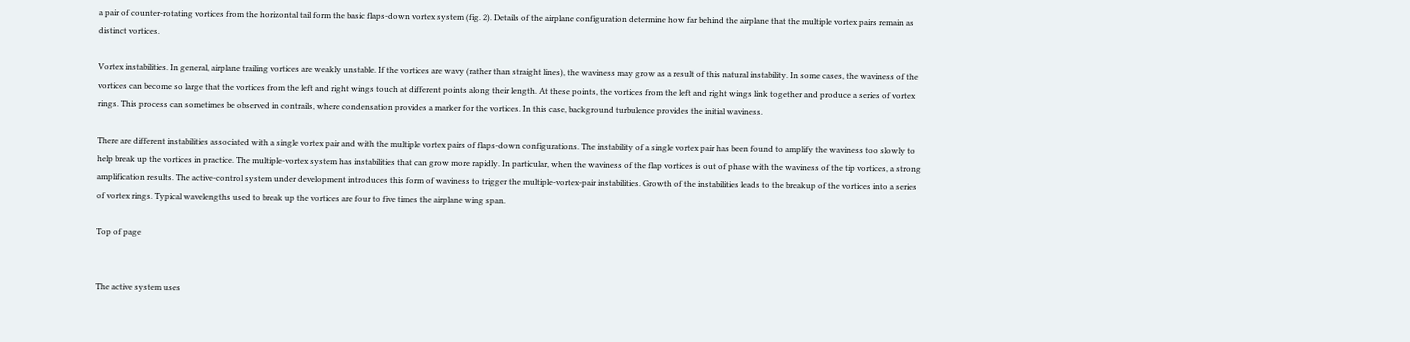a pair of counter-rotating vortices from the horizontal tail form the basic flaps-down vortex system (fig. 2). Details of the airplane configuration determine how far behind the airplane that the multiple vortex pairs remain as distinct vortices.

Vortex instabilities. In general, airplane trailing vortices are weakly unstable. If the vortices are wavy (rather than straight lines), the waviness may grow as a result of this natural instability. In some cases, the waviness of the vortices can become so large that the vortices from the left and right wings touch at different points along their length. At these points, the vortices from the left and right wings link together and produce a series of vortex rings. This process can sometimes be observed in contrails, where condensation provides a marker for the vortices. In this case, background turbulence provides the initial waviness.

There are different instabilities associated with a single vortex pair and with the multiple vortex pairs of flaps-down configurations. The instability of a single vortex pair has been found to amplify the waviness too slowly to help break up the vortices in practice. The multiple-vortex system has instabilities that can grow more rapidly. In particular, when the waviness of the flap vortices is out of phase with the waviness of the tip vortices, a strong amplification results. The active-control system under development introduces this form of waviness to trigger the multiple-vortex-pair instabilities. Growth of the instabilities leads to the breakup of the vortices into a series of vortex rings. Typical wavelengths used to break up the vortices are four to five times the airplane wing span.

Top of page


The active system uses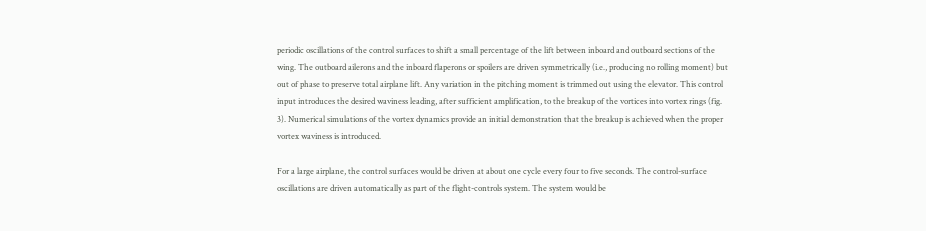periodic oscillations of the control surfaces to shift a small percentage of the lift between inboard and outboard sections of the wing. The outboard ailerons and the inboard flaperons or spoilers are driven symmetrically (i.e., producing no rolling moment) but out of phase to preserve total airplane lift. Any variation in the pitching moment is trimmed out using the elevator. This control input introduces the desired waviness leading, after sufficient amplification, to the breakup of the vortices into vortex rings (fig. 3). Numerical simulations of the vortex dynamics provide an initial demonstration that the breakup is achieved when the proper vortex waviness is introduced.

For a large airplane, the control surfaces would be driven at about one cycle every four to five seconds. The control-surface oscillations are driven automatically as part of the flight-controls system. The system would be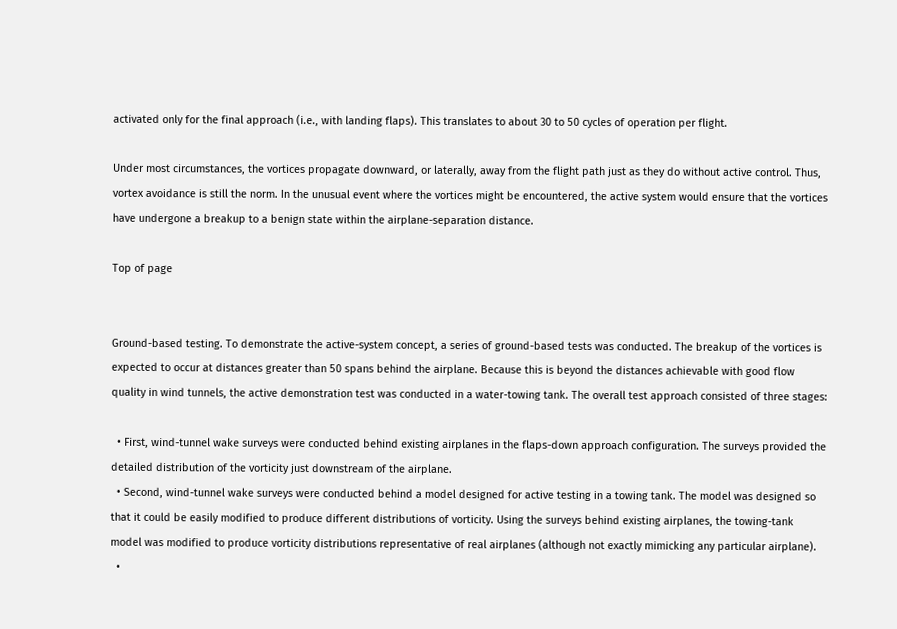activated only for the final approach (i.e., with landing flaps). This translates to about 30 to 50 cycles of operation per flight.

Under most circumstances, the vortices propagate downward, or laterally, away from the flight path just as they do without active control. Thus, vortex avoidance is still the norm. In the unusual event where the vortices might be encountered, the active system would ensure that the vortices have undergone a breakup to a benign state within the airplane-separation distance.

Top of page


Ground-based testing. To demonstrate the active-system concept, a series of ground-based tests was conducted. The breakup of the vortices is expected to occur at distances greater than 50 spans behind the airplane. Because this is beyond the distances achievable with good flow quality in wind tunnels, the active demonstration test was conducted in a water-towing tank. The overall test approach consisted of three stages:

  • First, wind-tunnel wake surveys were conducted behind existing airplanes in the flaps-down approach configuration. The surveys provided the detailed distribution of the vorticity just downstream of the airplane.
  • Second, wind-tunnel wake surveys were conducted behind a model designed for active testing in a towing tank. The model was designed so that it could be easily modified to produce different distributions of vorticity. Using the surveys behind existing airplanes, the towing-tank model was modified to produce vorticity distributions representative of real airplanes (although not exactly mimicking any particular airplane).
  •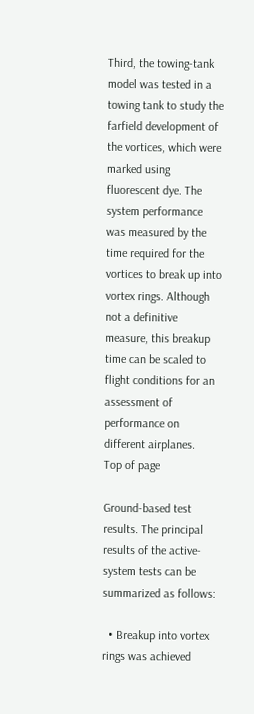Third, the towing-tank model was tested in a towing tank to study the farfield development of the vortices, which were marked using fluorescent dye. The system performance was measured by the time required for the vortices to break up into vortex rings. Although not a definitive measure, this breakup time can be scaled to flight conditions for an assessment of performance on different airplanes.
Top of page

Ground-based test results. The principal results of the active-system tests can be summarized as follows:

  • Breakup into vortex rings was achieved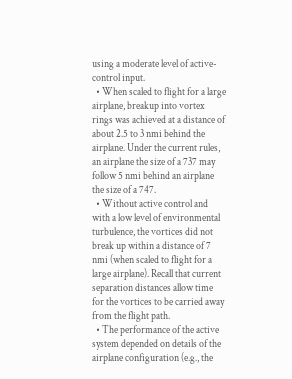using a moderate level of active-control input.
  • When scaled to flight for a large airplane, breakup into vortex rings was achieved at a distance of about 2.5 to 3 nmi behind the airplane. Under the current rules, an airplane the size of a 737 may follow 5 nmi behind an airplane the size of a 747.
  • Without active control and with a low level of environmental turbulence, the vortices did not break up within a distance of 7 nmi (when scaled to flight for a large airplane). Recall that current separation distances allow time for the vortices to be carried away from the flight path.
  • The performance of the active system depended on details of the airplane configuration (e.g., the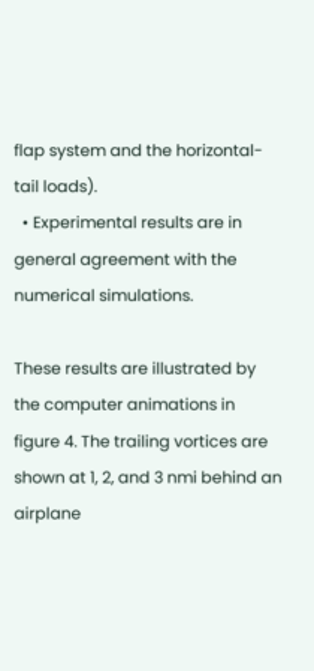flap system and the horizontal-tail loads).
  • Experimental results are in general agreement with the numerical simulations.

These results are illustrated by the computer animations in figure 4. The trailing vortices are shown at 1, 2, and 3 nmi behind an airplane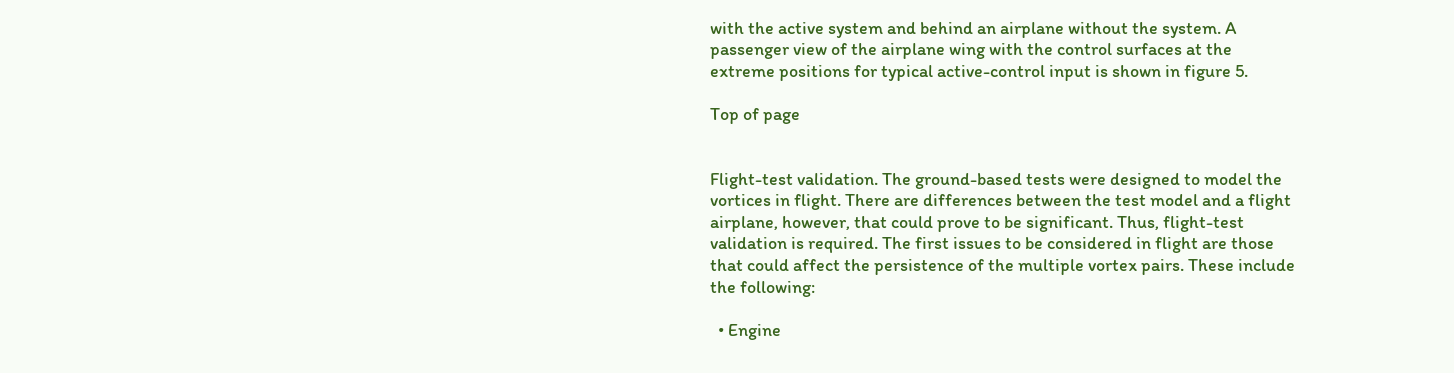with the active system and behind an airplane without the system. A passenger view of the airplane wing with the control surfaces at the extreme positions for typical active-control input is shown in figure 5.

Top of page


Flight-test validation. The ground-based tests were designed to model the vortices in flight. There are differences between the test model and a flight airplane, however, that could prove to be significant. Thus, flight-test validation is required. The first issues to be considered in flight are those that could affect the persistence of the multiple vortex pairs. These include the following:

  • Engine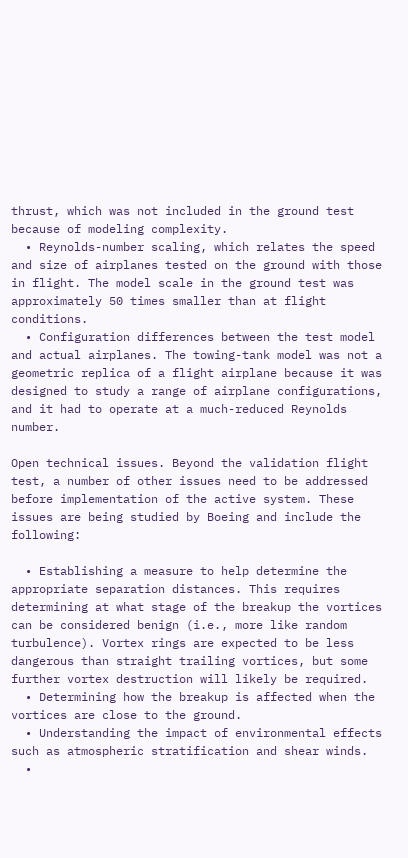thrust, which was not included in the ground test because of modeling complexity.
  • Reynolds-number scaling, which relates the speed and size of airplanes tested on the ground with those in flight. The model scale in the ground test was approximately 50 times smaller than at flight conditions.
  • Configuration differences between the test model and actual airplanes. The towing-tank model was not a geometric replica of a flight airplane because it was designed to study a range of airplane configurations, and it had to operate at a much-reduced Reynolds number.

Open technical issues. Beyond the validation flight test, a number of other issues need to be addressed before implementation of the active system. These issues are being studied by Boeing and include the following:

  • Establishing a measure to help determine the appropriate separation distances. This requires determining at what stage of the breakup the vortices can be considered benign (i.e., more like random turbulence). Vortex rings are expected to be less dangerous than straight trailing vortices, but some further vortex destruction will likely be required.
  • Determining how the breakup is affected when the vortices are close to the ground.
  • Understanding the impact of environmental effects such as atmospheric stratification and shear winds.
  •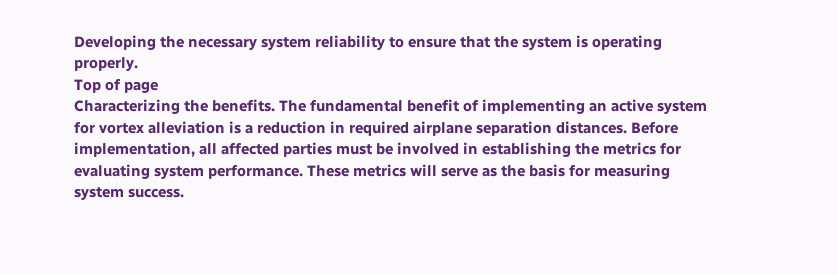Developing the necessary system reliability to ensure that the system is operating properly.
Top of page
Characterizing the benefits. The fundamental benefit of implementing an active system for vortex alleviation is a reduction in required airplane separation distances. Before implementation, all affected parties must be involved in establishing the metrics for evaluating system performance. These metrics will serve as the basis for measuring system success.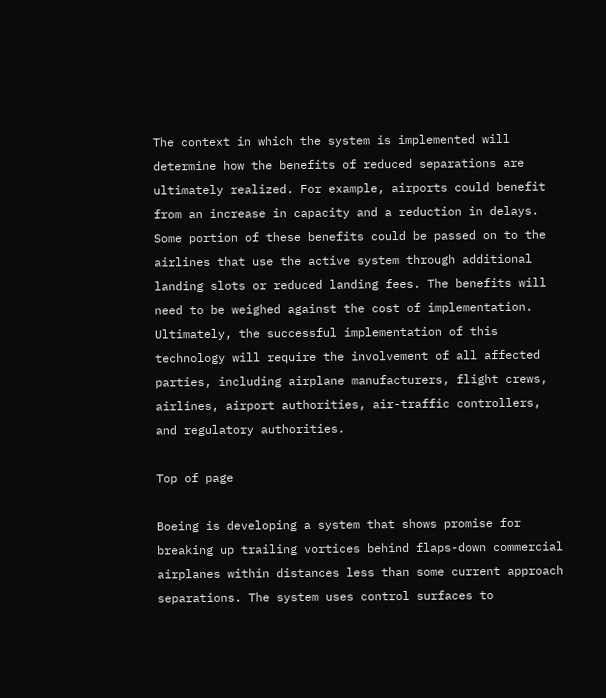The context in which the system is implemented will determine how the benefits of reduced separations are ultimately realized. For example, airports could benefit from an increase in capacity and a reduction in delays. Some portion of these benefits could be passed on to the airlines that use the active system through additional landing slots or reduced landing fees. The benefits will need to be weighed against the cost of implementation. Ultimately, the successful implementation of this technology will require the involvement of all affected parties, including airplane manufacturers, flight crews, airlines, airport authorities, air-traffic controllers, and regulatory authorities.

Top of page

Boeing is developing a system that shows promise for breaking up trailing vortices behind flaps-down commercial airplanes within distances less than some current approach separations. The system uses control surfaces to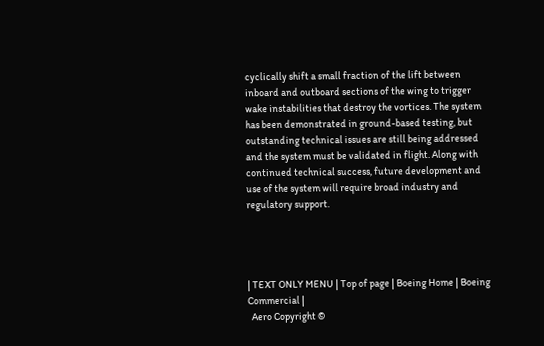cyclically shift a small fraction of the lift between inboard and outboard sections of the wing to trigger wake instabilities that destroy the vortices. The system has been demonstrated in ground-based testing, but outstanding technical issues are still being addressed and the system must be validated in flight. Along with continued technical success, future development and use of the system will require broad industry and regulatory support.




| TEXT ONLY MENU | Top of page | Boeing Home | Boeing Commercial |
  Aero Copyright ©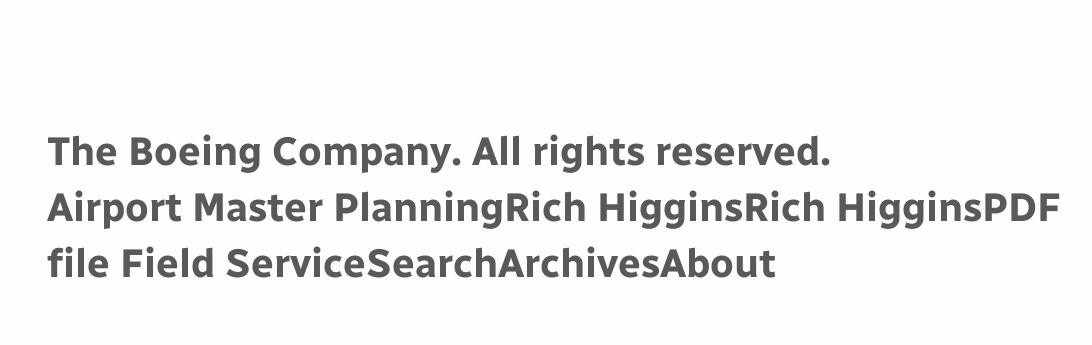The Boeing Company. All rights reserved.
Airport Master PlanningRich HigginsRich HigginsPDF file Field ServiceSearchArchivesAbout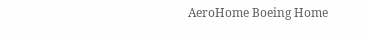AeroHome Boeing Home